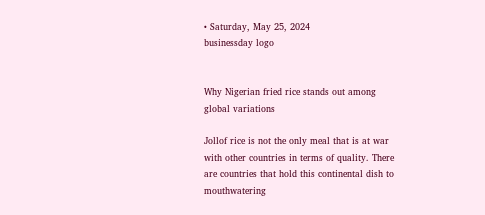• Saturday, May 25, 2024
businessday logo


Why Nigerian fried rice stands out among global variations

Jollof rice is not the only meal that is at war with other countries in terms of quality. There are countries that hold this continental dish to mouthwatering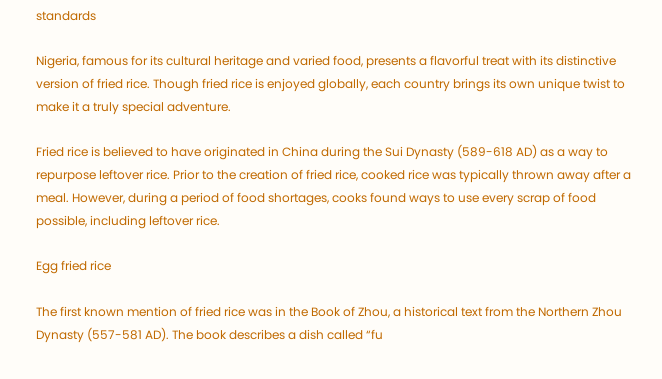standards

Nigeria, famous for its cultural heritage and varied food, presents a flavorful treat with its distinctive version of fried rice. Though fried rice is enjoyed globally, each country brings its own unique twist to make it a truly special adventure.

Fried rice is believed to have originated in China during the Sui Dynasty (589-618 AD) as a way to repurpose leftover rice. Prior to the creation of fried rice, cooked rice was typically thrown away after a meal. However, during a period of food shortages, cooks found ways to use every scrap of food possible, including leftover rice.

Egg fried rice

The first known mention of fried rice was in the Book of Zhou, a historical text from the Northern Zhou Dynasty (557-581 AD). The book describes a dish called “fu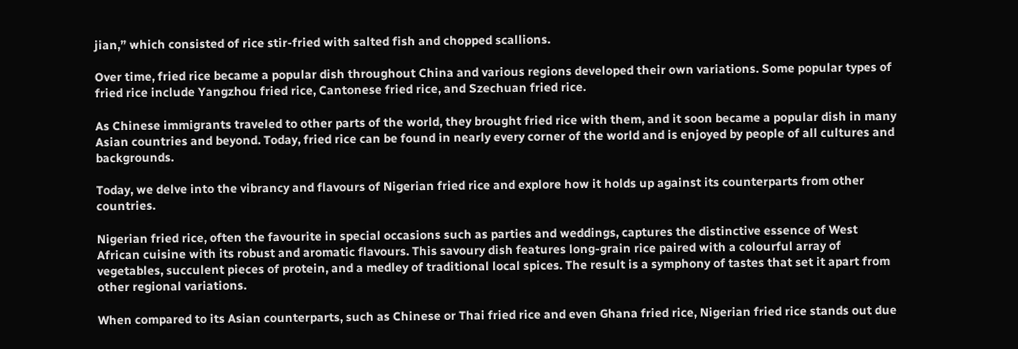jian,” which consisted of rice stir-fried with salted fish and chopped scallions.

Over time, fried rice became a popular dish throughout China and various regions developed their own variations. Some popular types of fried rice include Yangzhou fried rice, Cantonese fried rice, and Szechuan fried rice.

As Chinese immigrants traveled to other parts of the world, they brought fried rice with them, and it soon became a popular dish in many Asian countries and beyond. Today, fried rice can be found in nearly every corner of the world and is enjoyed by people of all cultures and backgrounds.

Today, we delve into the vibrancy and flavours of Nigerian fried rice and explore how it holds up against its counterparts from other countries.

Nigerian fried rice, often the favourite in special occasions such as parties and weddings, captures the distinctive essence of West African cuisine with its robust and aromatic flavours. This savoury dish features long-grain rice paired with a colourful array of vegetables, succulent pieces of protein, and a medley of traditional local spices. The result is a symphony of tastes that set it apart from other regional variations.

When compared to its Asian counterparts, such as Chinese or Thai fried rice and even Ghana fried rice, Nigerian fried rice stands out due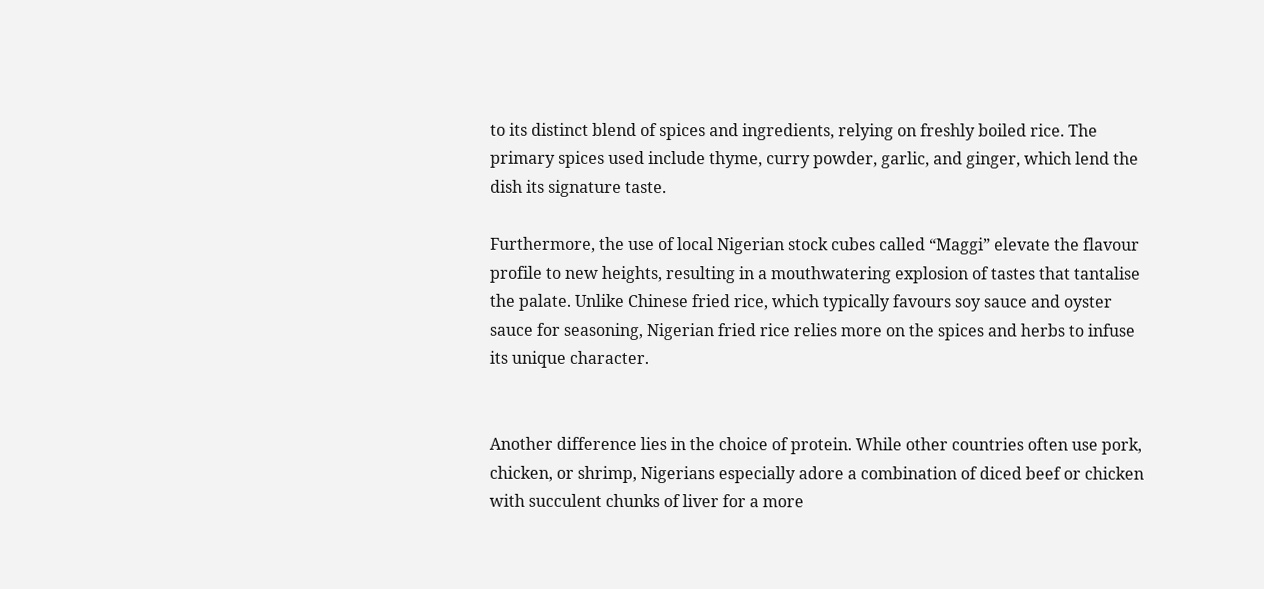to its distinct blend of spices and ingredients, relying on freshly boiled rice. The primary spices used include thyme, curry powder, garlic, and ginger, which lend the dish its signature taste.

Furthermore, the use of local Nigerian stock cubes called “Maggi” elevate the flavour profile to new heights, resulting in a mouthwatering explosion of tastes that tantalise the palate. Unlike Chinese fried rice, which typically favours soy sauce and oyster sauce for seasoning, Nigerian fried rice relies more on the spices and herbs to infuse its unique character.


Another difference lies in the choice of protein. While other countries often use pork, chicken, or shrimp, Nigerians especially adore a combination of diced beef or chicken with succulent chunks of liver for a more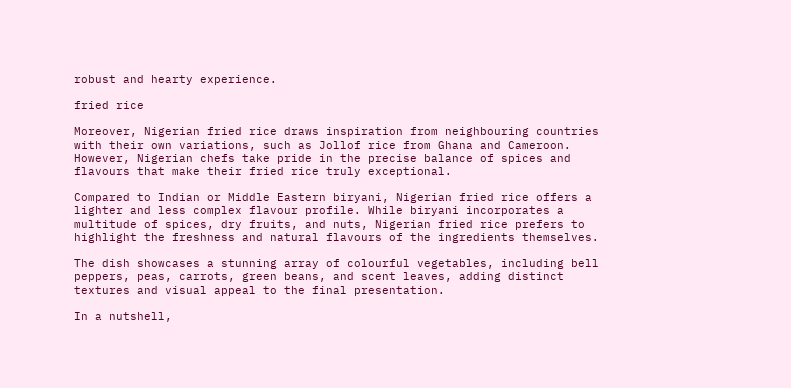robust and hearty experience.

fried rice

Moreover, Nigerian fried rice draws inspiration from neighbouring countries with their own variations, such as Jollof rice from Ghana and Cameroon. However, Nigerian chefs take pride in the precise balance of spices and flavours that make their fried rice truly exceptional.

Compared to Indian or Middle Eastern biryani, Nigerian fried rice offers a lighter and less complex flavour profile. While biryani incorporates a multitude of spices, dry fruits, and nuts, Nigerian fried rice prefers to highlight the freshness and natural flavours of the ingredients themselves.

The dish showcases a stunning array of colourful vegetables, including bell peppers, peas, carrots, green beans, and scent leaves, adding distinct textures and visual appeal to the final presentation.

In a nutshell,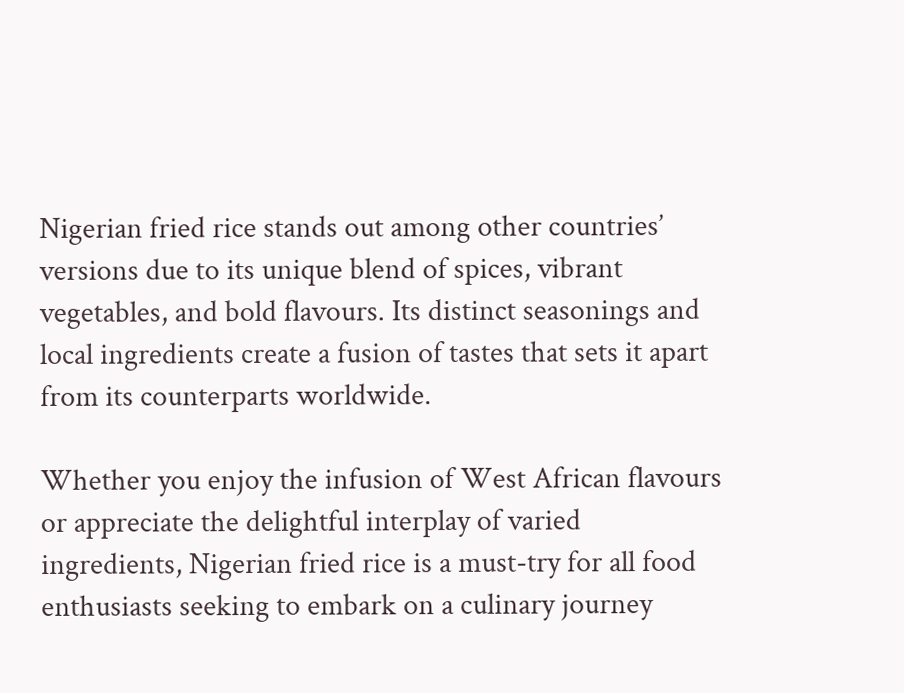Nigerian fried rice stands out among other countries’ versions due to its unique blend of spices, vibrant vegetables, and bold flavours. Its distinct seasonings and local ingredients create a fusion of tastes that sets it apart from its counterparts worldwide.

Whether you enjoy the infusion of West African flavours or appreciate the delightful interplay of varied ingredients, Nigerian fried rice is a must-try for all food enthusiasts seeking to embark on a culinary journey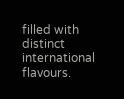filled with distinct international flavours.